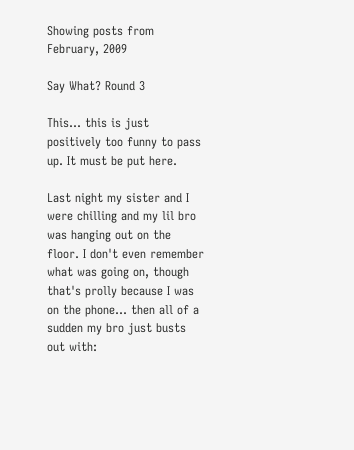Showing posts from February, 2009

Say What? Round 3

This... this is just positively too funny to pass up. It must be put here.

Last night my sister and I were chilling and my lil bro was hanging out on the floor. I don't even remember what was going on, though that's prolly because I was on the phone... then all of a sudden my bro just busts out with: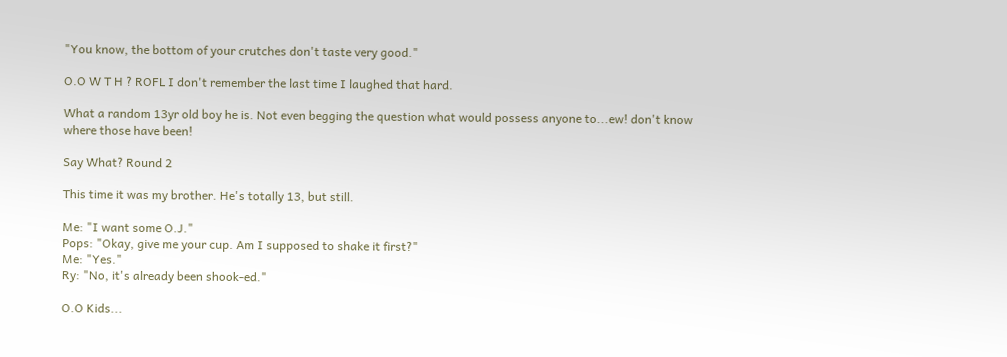"You know, the bottom of your crutches don't taste very good."

O.O W T H ? ROFL I don't remember the last time I laughed that hard.

What a random 13yr old boy he is. Not even begging the question what would possess anyone to...ew! don't know where those have been!

Say What? Round 2

This time it was my brother. He's totally 13, but still.

Me: "I want some O.J."
Pops: "Okay, give me your cup. Am I supposed to shake it first?"
Me: "Yes."
Ry: "No, it's already been shook-ed."

O.O Kids...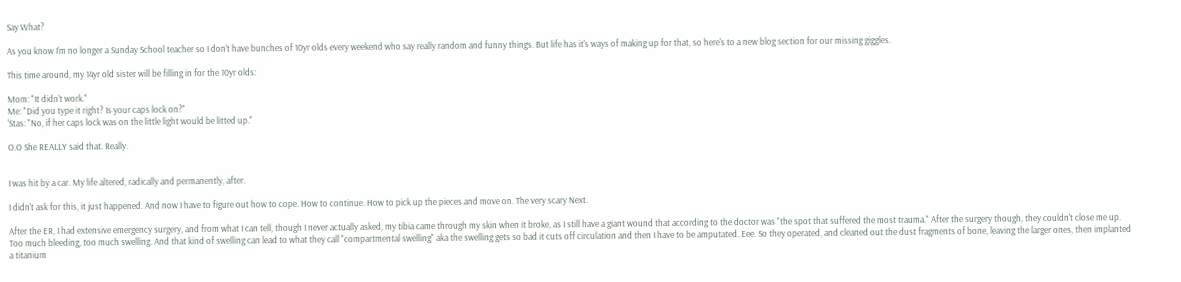Say What?

As you know I'm no longer a Sunday School teacher so I don't have bunches of 10yr olds every weekend who say really random and funny things. But life has it's ways of making up for that, so here's to a new blog section for our missing giggles.

This time around, my 14yr old sister will be filling in for the 10yr olds:

Mom: "It didn't work."
Me: "Did you type it right? Is your caps lock on?"
'Stas: "No, if her caps lock was on the little light would be litted up."

O.O She REALLY said that. Really.


I was hit by a car. My life altered, radically and permanently, after.

I didn't ask for this, it just happened. And now I have to figure out how to cope. How to continue. How to pick up the pieces and move on. The very scary Next.

After the ER, I had extensive emergency surgery, and from what I can tell, though I never actually asked, my tibia came through my skin when it broke, as I still have a giant wound that according to the doctor was "the spot that suffered the most trauma." After the surgery though, they couldn't close me up. Too much bleeding, too much swelling. And that kind of swelling can lead to what they call "compartmental swelling" aka the swelling gets so bad it cuts off circulation and then I have to be amputated. Eee. So they operated, and cleaned out the dust fragments of bone, leaving the larger ones, then implanted a titanium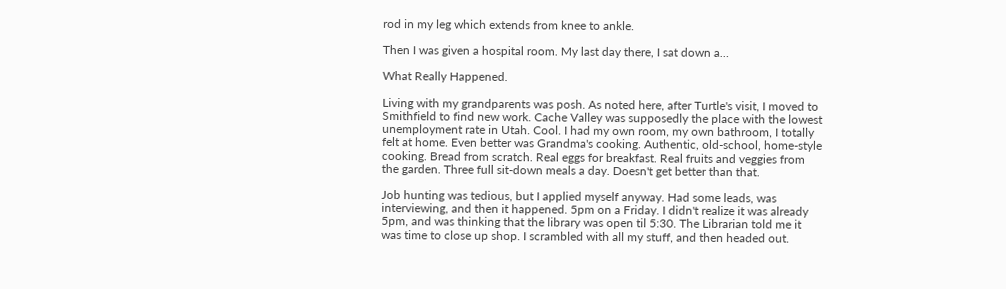rod in my leg which extends from knee to ankle.

Then I was given a hospital room. My last day there, I sat down a…

What Really Happened.

Living with my grandparents was posh. As noted here, after Turtle's visit, I moved to Smithfield to find new work. Cache Valley was supposedly the place with the lowest unemployment rate in Utah. Cool. I had my own room, my own bathroom, I totally felt at home. Even better was Grandma's cooking. Authentic, old-school, home-style cooking. Bread from scratch. Real eggs for breakfast. Real fruits and veggies from the garden. Three full sit-down meals a day. Doesn't get better than that.

Job hunting was tedious, but I applied myself anyway. Had some leads, was interviewing, and then it happened. 5pm on a Friday. I didn't realize it was already 5pm, and was thinking that the library was open til 5:30. The Librarian told me it was time to close up shop. I scrambled with all my stuff, and then headed out.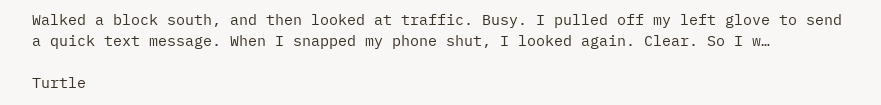Walked a block south, and then looked at traffic. Busy. I pulled off my left glove to send a quick text message. When I snapped my phone shut, I looked again. Clear. So I w…

Turtle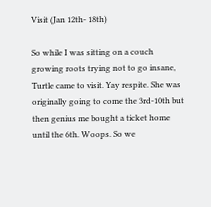Visit (Jan 12th- 18th)

So while I was sitting on a couch growing roots trying not to go insane, Turtle came to visit. Yay respite. She was originally going to come the 3rd-10th but then genius me bought a ticket home until the 6th. Woops. So we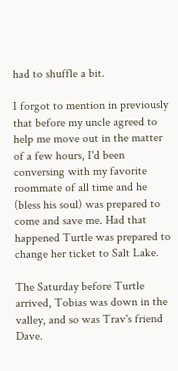had to shuffle a bit.

I forgot to mention in previously that before my uncle agreed to help me move out in the matter of a few hours, I'd been conversing with my favorite roommate of all time and he (bless his soul) was prepared to come and save me. Had that happened Turtle was prepared to change her ticket to Salt Lake.

The Saturday before Turtle arrived, Tobias was down in the valley, and so was Trav's friend Dave.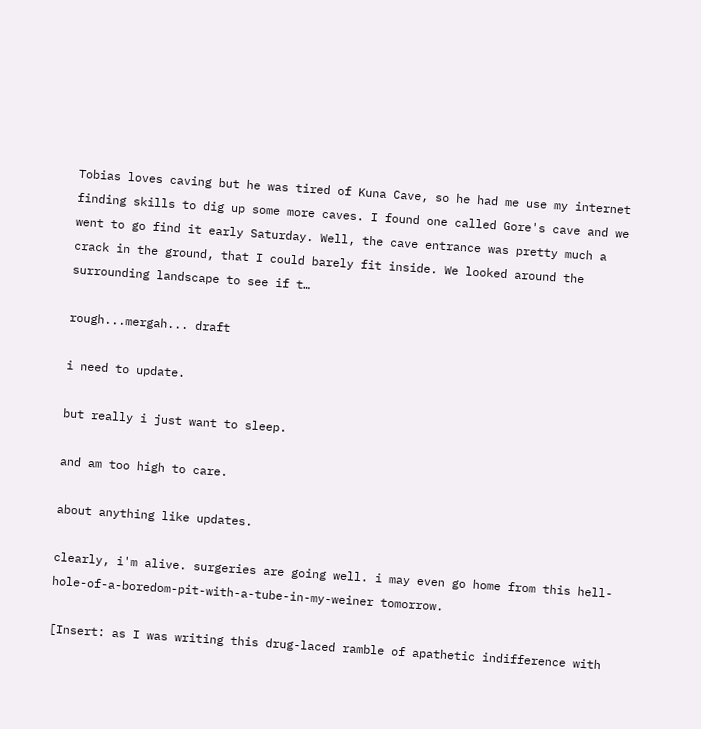Tobias loves caving but he was tired of Kuna Cave, so he had me use my internet finding skills to dig up some more caves. I found one called Gore's cave and we went to go find it early Saturday. Well, the cave entrance was pretty much a crack in the ground, that I could barely fit inside. We looked around the surrounding landscape to see if t…

rough...mergah... draft

i need to update.

but really i just want to sleep.

and am too high to care.

about anything like updates.

clearly, i'm alive. surgeries are going well. i may even go home from this hell-hole-of-a-boredom-pit-with-a-tube-in-my-weiner tomorrow.

[Insert: as I was writing this drug-laced ramble of apathetic indifference with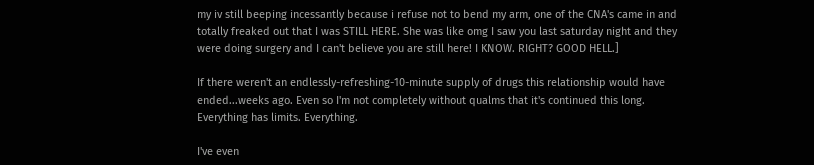my iv still beeping incessantly because i refuse not to bend my arm, one of the CNA's came in and totally freaked out that I was STILL HERE. She was like omg I saw you last saturday night and they were doing surgery and I can't believe you are still here! I KNOW. RIGHT? GOOD HELL.]

If there weren't an endlessly-refreshing-10-minute supply of drugs this relationship would have ended...weeks ago. Even so I'm not completely without qualms that it's continued this long. Everything has limits. Everything.

I've even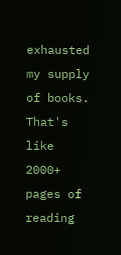exhausted my supply of books. That's like 2000+ pages of reading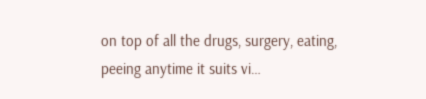on top of all the drugs, surgery, eating, peeing anytime it suits vi…